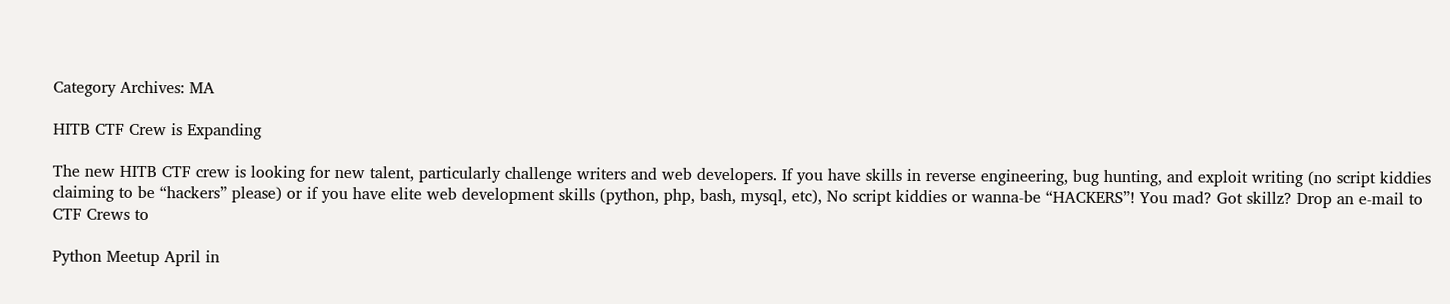Category Archives: MA

HITB CTF Crew is Expanding

The new HITB CTF crew is looking for new talent, particularly challenge writers and web developers. If you have skills in reverse engineering, bug hunting, and exploit writing (no script kiddies claiming to be “hackers” please) or if you have elite web development skills (python, php, bash, mysql, etc), No script kiddies or wanna-be “HACKERS”! You mad? Got skillz? Drop an e-mail to CTF Crews to

Python Meetup April in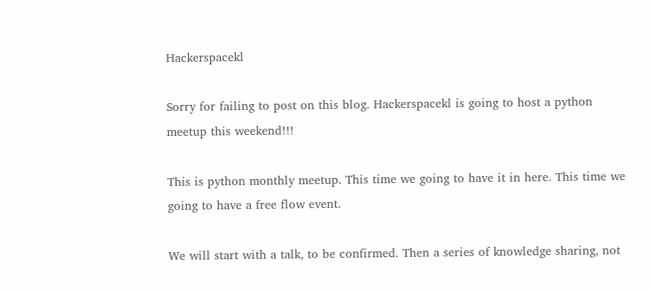Hackerspacekl

Sorry for failing to post on this blog. Hackerspacekl is going to host a python meetup this weekend!!!

This is python monthly meetup. This time we going to have it in here. This time we going to have a free flow event.

We will start with a talk, to be confirmed. Then a series of knowledge sharing, not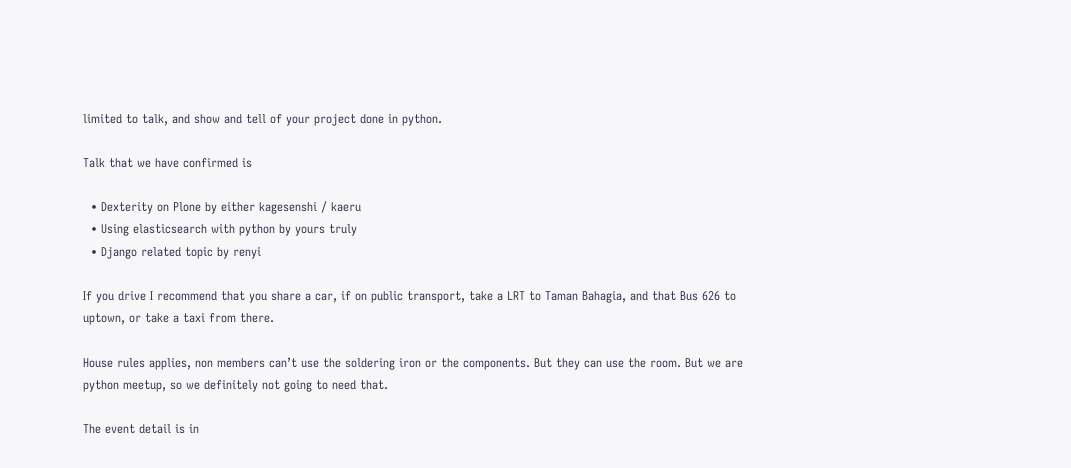limited to talk, and show and tell of your project done in python.

Talk that we have confirmed is

  • Dexterity on Plone by either kagesenshi / kaeru
  • Using elasticsearch with python by yours truly
  • Django related topic by renyi

If you drive I recommend that you share a car, if on public transport, take a LRT to Taman Bahagia, and that Bus 626 to uptown, or take a taxi from there.

House rules applies, non members can’t use the soldering iron or the components. But they can use the room. But we are python meetup, so we definitely not going to need that.

The event detail is in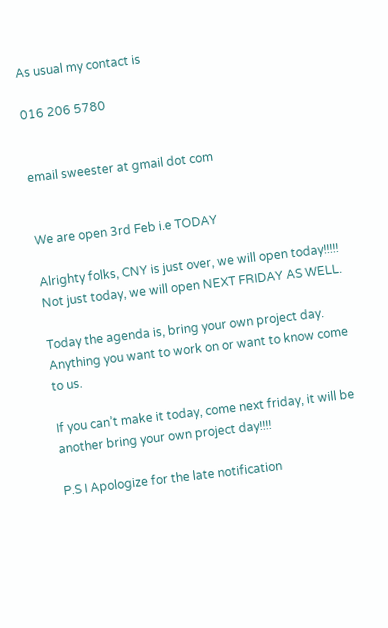As usual my contact is

016 206 5780


email sweester at gmail dot com


We are open 3rd Feb i.e TODAY

Alrighty folks, CNY is just over, we will open today!!!!! Not just today, we will open NEXT FRIDAY AS WELL.

Today the agenda is, bring your own project day. Anything you want to work on or want to know come to us.

If you can’t make it today, come next friday, it will be another bring your own project day!!!!

P.S I Apologize for the late notification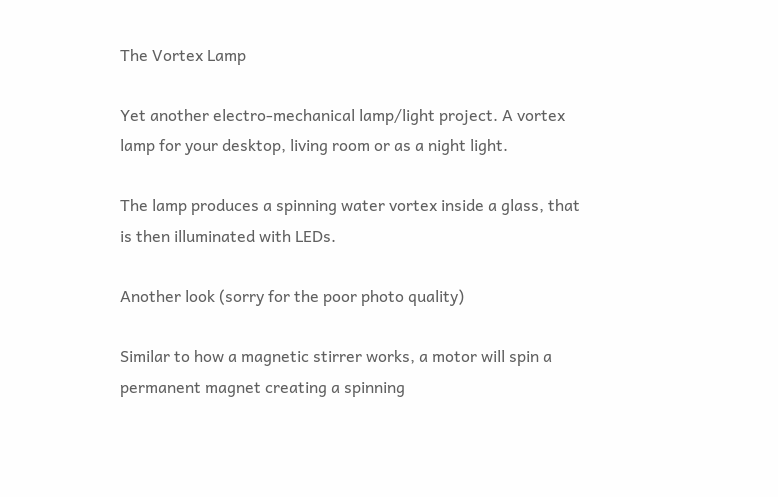The Vortex Lamp

Yet another electro-mechanical lamp/light project. A vortex lamp for your desktop, living room or as a night light.

The lamp produces a spinning water vortex inside a glass, that is then illuminated with LEDs.

Another look (sorry for the poor photo quality)

Similar to how a magnetic stirrer works, a motor will spin a permanent magnet creating a spinning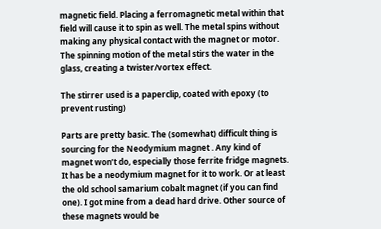magnetic field. Placing a ferromagnetic metal within that field will cause it to spin as well. The metal spins without making any physical contact with the magnet or motor. The spinning motion of the metal stirs the water in the glass, creating a twister/vortex effect.

The stirrer used is a paperclip, coated with epoxy (to prevent rusting)

Parts are pretty basic. The (somewhat) difficult thing is sourcing for the Neodymium magnet . Any kind of magnet won’t do, especially those ferrite fridge magnets. It has be a neodymium magnet for it to work. Or at least the old school samarium cobalt magnet (if you can find one). I got mine from a dead hard drive. Other source of these magnets would be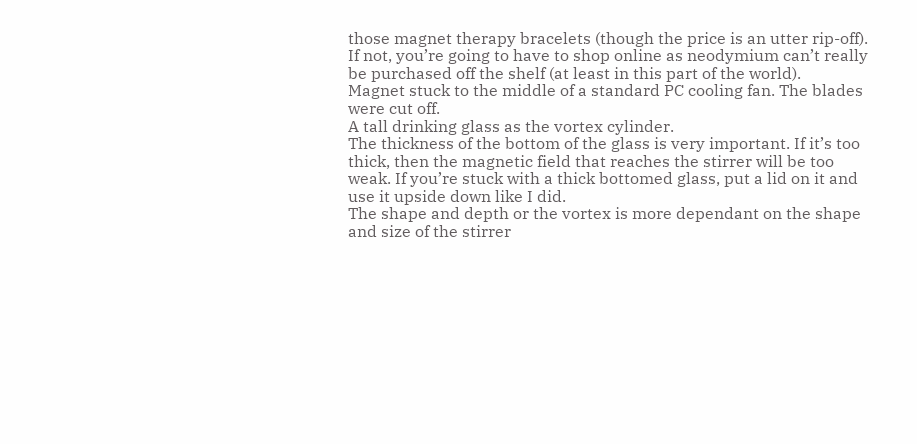those magnet therapy bracelets (though the price is an utter rip-off). If not, you’re going to have to shop online as neodymium can’t really be purchased off the shelf (at least in this part of the world).
Magnet stuck to the middle of a standard PC cooling fan. The blades were cut off.
A tall drinking glass as the vortex cylinder.
The thickness of the bottom of the glass is very important. If it’s too thick, then the magnetic field that reaches the stirrer will be too weak. If you’re stuck with a thick bottomed glass, put a lid on it and use it upside down like I did.
The shape and depth or the vortex is more dependant on the shape and size of the stirrer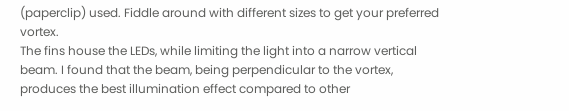(paperclip) used. Fiddle around with different sizes to get your preferred vortex.
The fins house the LEDs, while limiting the light into a narrow vertical beam. I found that the beam, being perpendicular to the vortex, produces the best illumination effect compared to other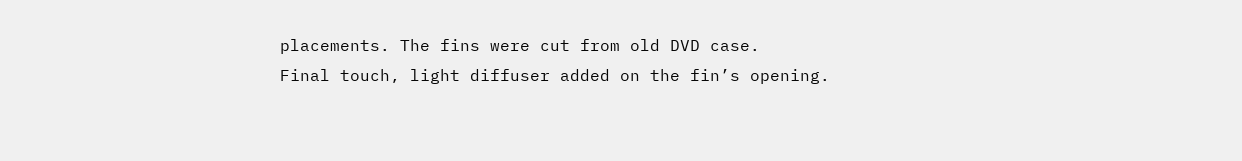placements. The fins were cut from old DVD case.
Final touch, light diffuser added on the fin’s opening.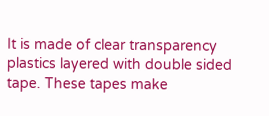It is made of clear transparency plastics layered with double sided tape. These tapes make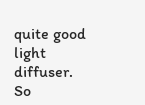quite good light diffuser.
So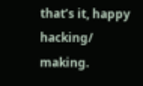that’s it, happy hacking/ making.